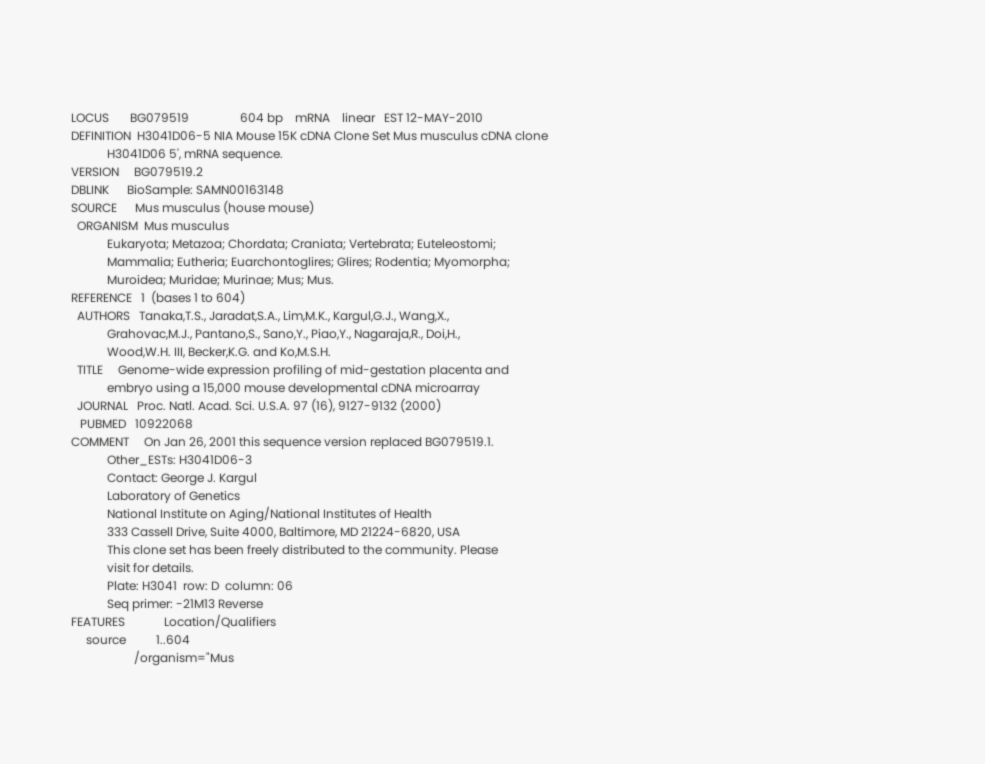LOCUS       BG079519                 604 bp    mRNA    linear   EST 12-MAY-2010
DEFINITION  H3041D06-5 NIA Mouse 15K cDNA Clone Set Mus musculus cDNA clone
            H3041D06 5', mRNA sequence.
VERSION     BG079519.2
DBLINK      BioSample: SAMN00163148
SOURCE      Mus musculus (house mouse)
  ORGANISM  Mus musculus
            Eukaryota; Metazoa; Chordata; Craniata; Vertebrata; Euteleostomi;
            Mammalia; Eutheria; Euarchontoglires; Glires; Rodentia; Myomorpha;
            Muroidea; Muridae; Murinae; Mus; Mus.
REFERENCE   1  (bases 1 to 604)
  AUTHORS   Tanaka,T.S., Jaradat,S.A., Lim,M.K., Kargul,G.J., Wang,X.,
            Grahovac,M.J., Pantano,S., Sano,Y., Piao,Y., Nagaraja,R., Doi,H.,
            Wood,W.H. III, Becker,K.G. and Ko,M.S.H.
  TITLE     Genome-wide expression profiling of mid-gestation placenta and
            embryo using a 15,000 mouse developmental cDNA microarray
  JOURNAL   Proc. Natl. Acad. Sci. U.S.A. 97 (16), 9127-9132 (2000)
   PUBMED   10922068
COMMENT     On Jan 26, 2001 this sequence version replaced BG079519.1.
            Other_ESTs: H3041D06-3
            Contact: George J. Kargul
            Laboratory of Genetics
            National Institute on Aging/National Institutes of Health
            333 Cassell Drive, Suite 4000, Baltimore, MD 21224-6820, USA
            This clone set has been freely distributed to the community. Please
            visit for details.
            Plate: H3041  row: D  column: 06
            Seq primer: -21M13 Reverse
FEATURES             Location/Qualifiers
     source          1..604
                     /organism="Mus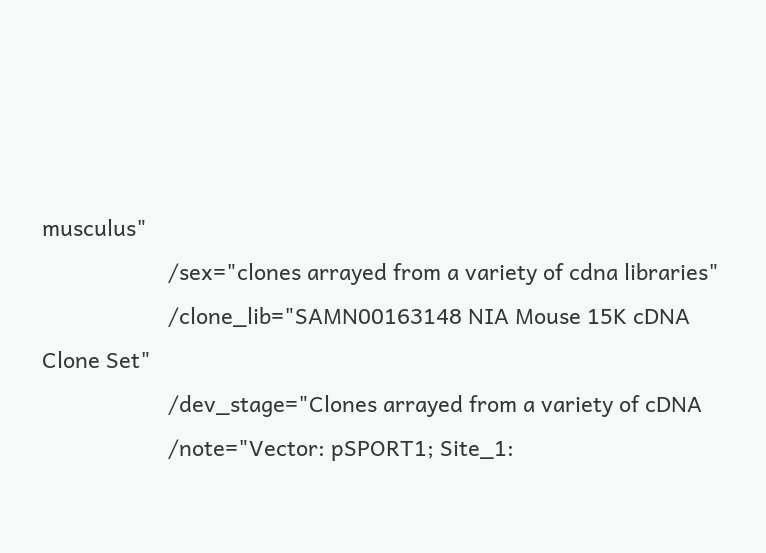musculus"
                     /sex="clones arrayed from a variety of cdna libraries"
                     /clone_lib="SAMN00163148 NIA Mouse 15K cDNA Clone Set"
                     /dev_stage="Clones arrayed from a variety of cDNA
                     /note="Vector: pSPORT1; Site_1: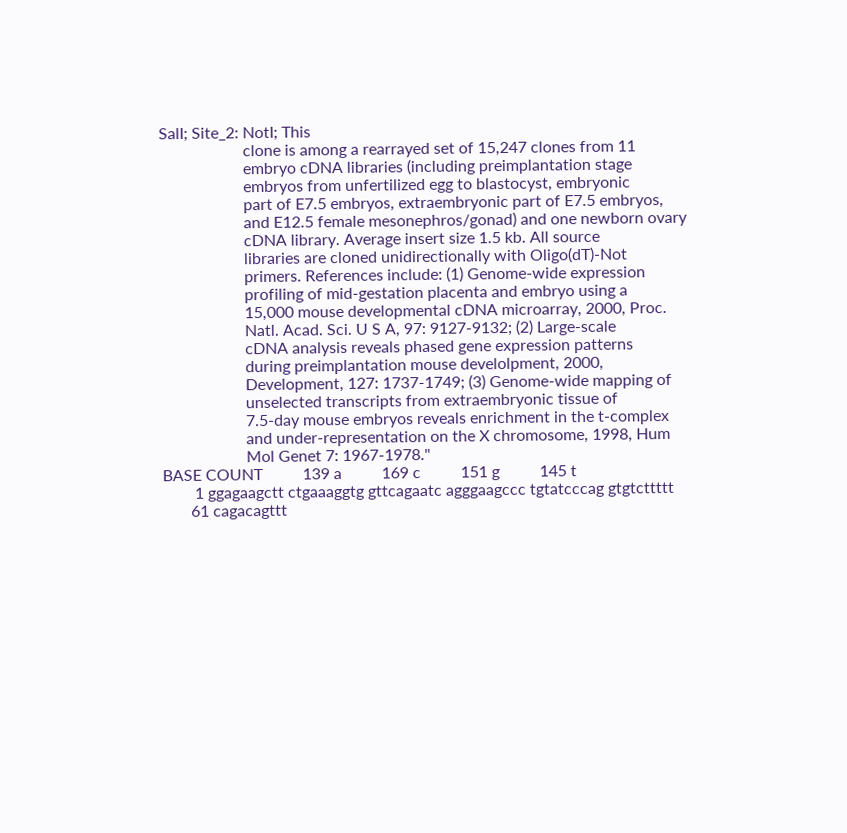SalI; Site_2: NotI; This
                     clone is among a rearrayed set of 15,247 clones from 11
                     embryo cDNA libraries (including preimplantation stage
                     embryos from unfertilized egg to blastocyst, embryonic
                     part of E7.5 embryos, extraembryonic part of E7.5 embryos,
                     and E12.5 female mesonephros/gonad) and one newborn ovary
                     cDNA library. Average insert size 1.5 kb. All source
                     libraries are cloned unidirectionally with Oligo(dT)-Not
                     primers. References include: (1) Genome-wide expression
                     profiling of mid-gestation placenta and embryo using a
                     15,000 mouse developmental cDNA microarray, 2000, Proc.
                     Natl. Acad. Sci. U S A, 97: 9127-9132; (2) Large-scale
                     cDNA analysis reveals phased gene expression patterns
                     during preimplantation mouse develolpment, 2000,
                     Development, 127: 1737-1749; (3) Genome-wide mapping of
                     unselected transcripts from extraembryonic tissue of
                     7.5-day mouse embryos reveals enrichment in the t-complex
                     and under-representation on the X chromosome, 1998, Hum
                     Mol Genet 7: 1967-1978."
BASE COUNT          139 a          169 c          151 g          145 t
        1 ggagaagctt ctgaaaggtg gttcagaatc agggaagccc tgtatcccag gtgtcttttt
       61 cagacagttt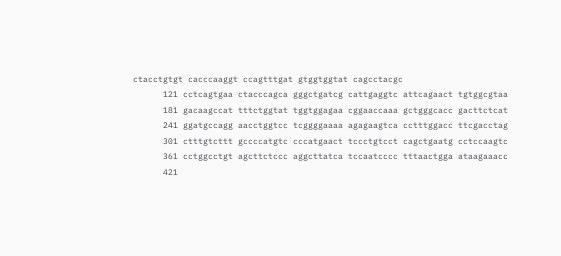ctacctgtgt cacccaaggt ccagtttgat gtggtggtat cagcctacgc
      121 cctcagtgaa ctacccagca gggctgatcg cattgaggtc attcagaact tgtggcgtaa
      181 gacaagccat tttctggtat tggtggagaa cggaaccaaa gctgggcacc gacttctcat
      241 ggatgccagg aacctggtcc tcggggaaaa agagaagtca cctttggacc ttcgacctag
      301 ctttgtcttt gccccatgtc cccatgaact tccctgtcct cagctgaatg cctccaagtc
      361 cctggcctgt agcttctccc aggcttatca tccaatcccc tttaactgga ataagaaacc
      421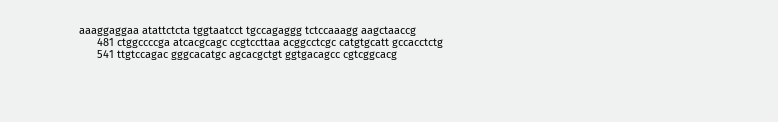aaaggaggaa atattctcta tggtaatcct tgccagaggg tctccaaagg aagctaaccg
      481 ctggccccga atcacgcagc ccgtccttaa acggcctcgc catgtgcatt gccacctctg
      541 ttgtccagac gggcacatgc agcacgctgt ggtgacagcc cgtcggcacg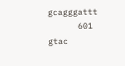gcagggattt
      601 gtac